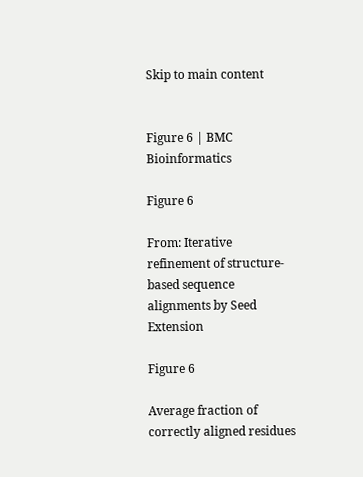Skip to main content


Figure 6 | BMC Bioinformatics

Figure 6

From: Iterative refinement of structure-based sequence alignments by Seed Extension

Figure 6

Average fraction of correctly aligned residues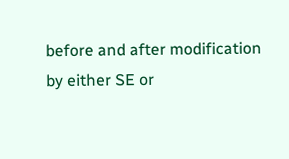before and after modification by either SE or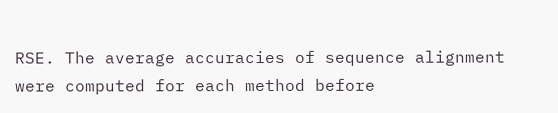RSE. The average accuracies of sequence alignment were computed for each method before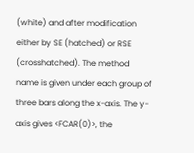(white) and after modification either by SE (hatched) or RSE (crosshatched). The method name is given under each group of three bars along the x-axis. The y-axis gives <FCAR(0)>, the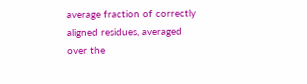average fraction of correctly aligned residues, averaged over the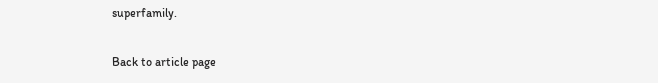superfamily.

Back to article page